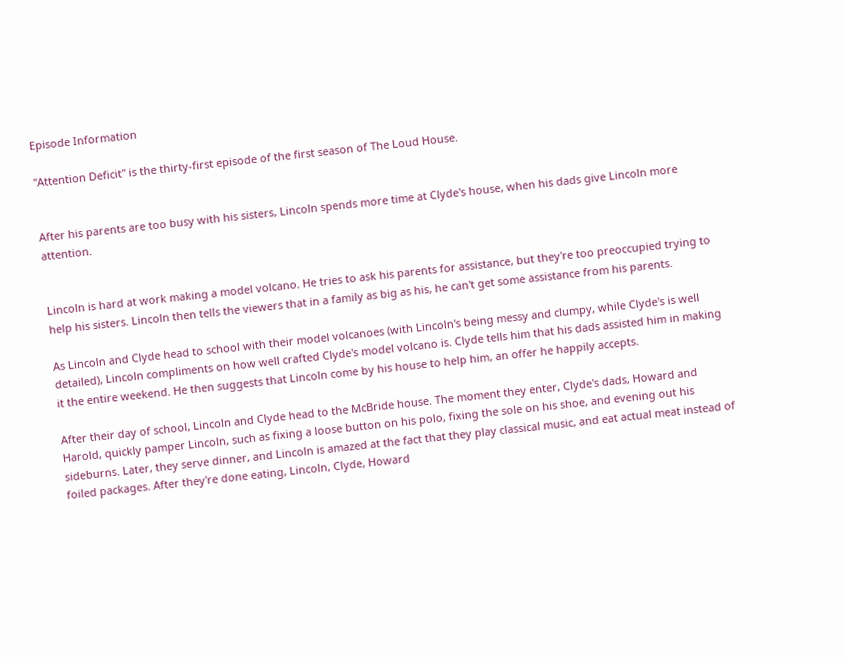Episode Information

"Attention Deficit" is the thirty-first episode of the first season of The Loud House.


After his parents are too busy with his sisters, Lincoln spends more time at Clyde's house, when his dads give Lincoln more attention.


Lincoln is hard at work making a model volcano. He tries to ask his parents for assistance, but they're too preoccupied trying to help his sisters. Lincoln then tells the viewers that in a family as big as his, he can't get some assistance from his parents.

As Lincoln and Clyde head to school with their model volcanoes (with Lincoln's being messy and clumpy, while Clyde's is well detailed), Lincoln compliments on how well crafted Clyde's model volcano is. Clyde tells him that his dads assisted him in making it the entire weekend. He then suggests that Lincoln come by his house to help him, an offer he happily accepts.

After their day of school, Lincoln and Clyde head to the McBride house. The moment they enter, Clyde's dads, Howard and Harold, quickly pamper Lincoln, such as fixing a loose button on his polo, fixing the sole on his shoe, and evening out his sideburns. Later, they serve dinner, and Lincoln is amazed at the fact that they play classical music, and eat actual meat instead of foiled packages. After they're done eating, Lincoln, Clyde, Howard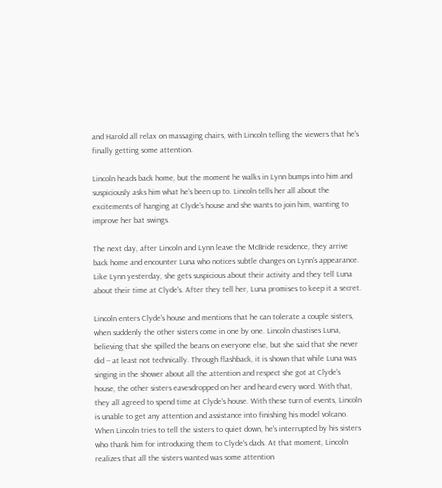and Harold all relax on massaging chairs, with Lincoln telling the viewers that he's finally getting some attention.

Lincoln heads back home, but the moment he walks in Lynn bumps into him and suspiciously asks him what he's been up to. Lincoln tells her all about the excitements of hanging at Clyde's house and she wants to join him, wanting to improve her bat swings.

The next day, after Lincoln and Lynn leave the McBride residence, they arrive back home and encounter Luna who notices subtle changes on Lynn's appearance. Like Lynn yesterday, she gets suspicious about their activity and they tell Luna about their time at Clyde's. After they tell her, Luna promises to keep it a secret.

Lincoln enters Clyde's house and mentions that he can tolerate a couple sisters, when suddenly the other sisters come in one by one. Lincoln chastises Luna, believing that she spilled the beans on everyone else, but she said that she never did -- at least not technically. Through flashback, it is shown that while Luna was singing in the shower about all the attention and respect she got at Clyde's house, the other sisters eavesdropped on her and heard every word. With that, they all agreed to spend time at Clyde's house. With these turn of events, Lincoln is unable to get any attention and assistance into finishing his model volcano. When Lincoln tries to tell the sisters to quiet down, he's interrupted by his sisters who thank him for introducing them to Clyde's dads. At that moment, Lincoln realizes that all the sisters wanted was some attention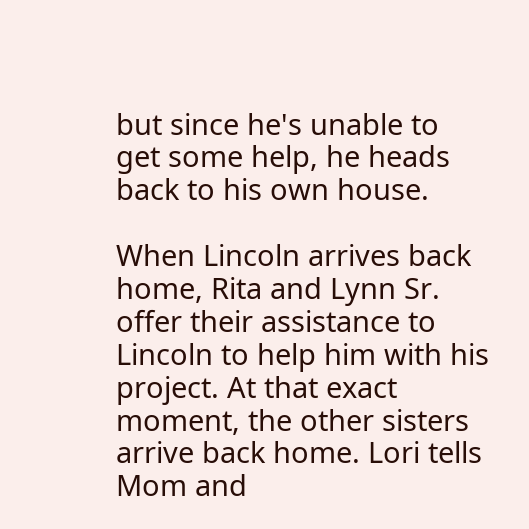but since he's unable to get some help, he heads back to his own house.

When Lincoln arrives back home, Rita and Lynn Sr. offer their assistance to Lincoln to help him with his project. At that exact moment, the other sisters arrive back home. Lori tells Mom and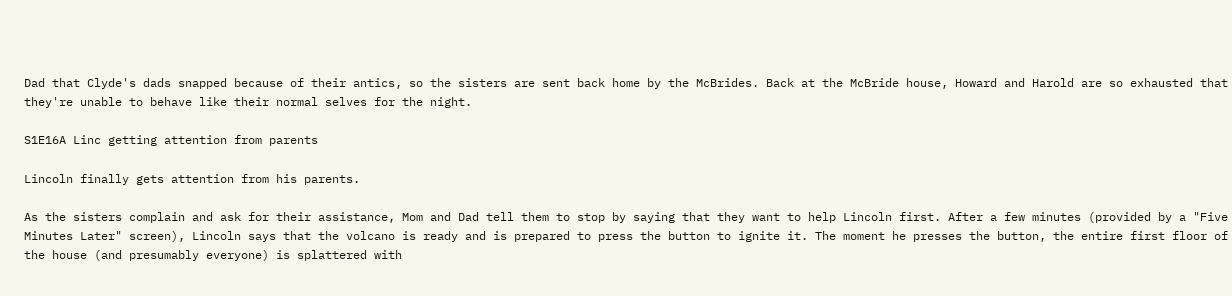Dad that Clyde's dads snapped because of their antics, so the sisters are sent back home by the McBrides. Back at the McBride house, Howard and Harold are so exhausted that they're unable to behave like their normal selves for the night.

S1E16A Linc getting attention from parents

Lincoln finally gets attention from his parents.

As the sisters complain and ask for their assistance, Mom and Dad tell them to stop by saying that they want to help Lincoln first. After a few minutes (provided by a "Five Minutes Later" screen), Lincoln says that the volcano is ready and is prepared to press the button to ignite it. The moment he presses the button, the entire first floor of the house (and presumably everyone) is splattered with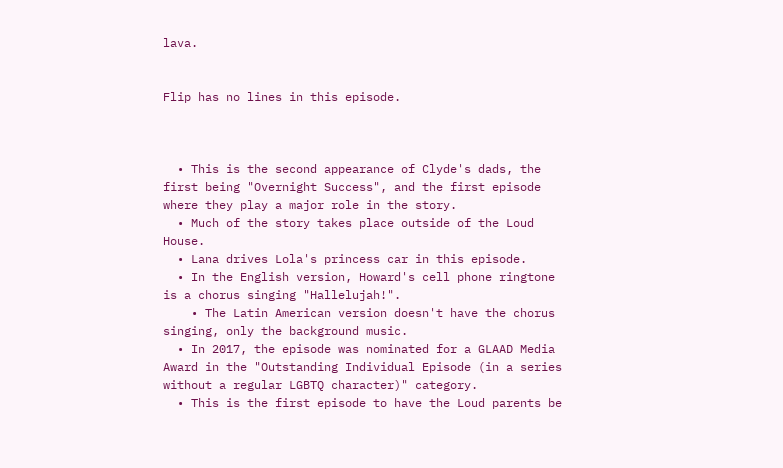lava.


Flip has no lines in this episode.



  • This is the second appearance of Clyde's dads, the first being "Overnight Success", and the first episode where they play a major role in the story.
  • Much of the story takes place outside of the Loud House.
  • Lana drives Lola's princess car in this episode.
  • In the English version, Howard's cell phone ringtone is a chorus singing "Hallelujah!".
    • The Latin American version doesn't have the chorus singing, only the background music.
  • In 2017, the episode was nominated for a GLAAD Media Award in the "Outstanding Individual Episode (in a series without a regular LGBTQ character)" category.
  • This is the first episode to have the Loud parents be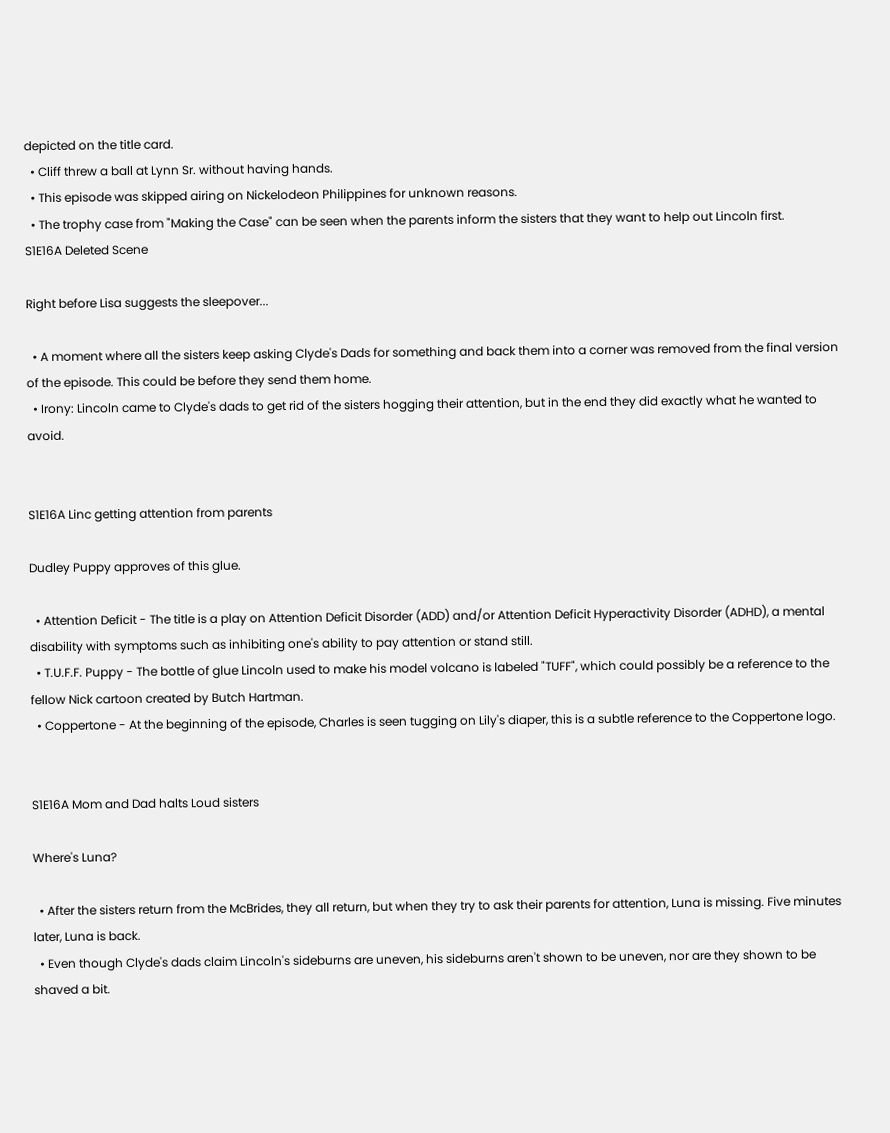depicted on the title card.
  • Cliff threw a ball at Lynn Sr. without having hands.
  • This episode was skipped airing on Nickelodeon Philippines for unknown reasons.
  • The trophy case from "Making the Case" can be seen when the parents inform the sisters that they want to help out Lincoln first.
S1E16A Deleted Scene

Right before Lisa suggests the sleepover...

  • A moment where all the sisters keep asking Clyde's Dads for something and back them into a corner was removed from the final version of the episode. This could be before they send them home.
  • Irony: Lincoln came to Clyde's dads to get rid of the sisters hogging their attention, but in the end they did exactly what he wanted to avoid.


S1E16A Linc getting attention from parents

Dudley Puppy approves of this glue.

  • Attention Deficit - The title is a play on Attention Deficit Disorder (ADD) and/or Attention Deficit Hyperactivity Disorder (ADHD), a mental disability with symptoms such as inhibiting one's ability to pay attention or stand still.
  • T.U.F.F. Puppy - The bottle of glue Lincoln used to make his model volcano is labeled "TUFF", which could possibly be a reference to the fellow Nick cartoon created by Butch Hartman.
  • Coppertone - At the beginning of the episode, Charles is seen tugging on Lily's diaper, this is a subtle reference to the Coppertone logo.


S1E16A Mom and Dad halts Loud sisters

Where's Luna?

  • After the sisters return from the McBrides, they all return, but when they try to ask their parents for attention, Luna is missing. Five minutes later, Luna is back.
  • Even though Clyde's dads claim Lincoln's sideburns are uneven, his sideburns aren't shown to be uneven, nor are they shown to be shaved a bit.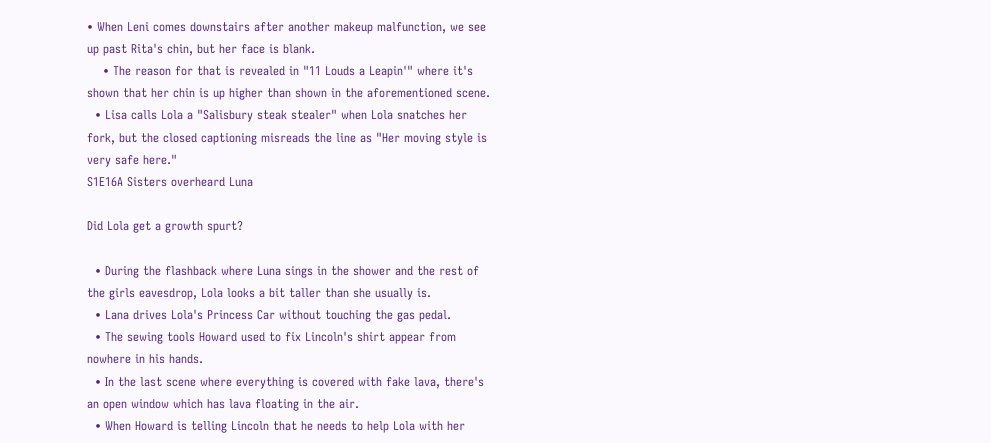• When Leni comes downstairs after another makeup malfunction, we see up past Rita's chin, but her face is blank.
    • The reason for that is revealed in "11 Louds a Leapin'" where it's shown that her chin is up higher than shown in the aforementioned scene.
  • Lisa calls Lola a "Salisbury steak stealer" when Lola snatches her fork, but the closed captioning misreads the line as "Her moving style is very safe here."
S1E16A Sisters overheard Luna

Did Lola get a growth spurt?

  • During the flashback where Luna sings in the shower and the rest of the girls eavesdrop, Lola looks a bit taller than she usually is.
  • Lana drives Lola's Princess Car without touching the gas pedal.
  • The sewing tools Howard used to fix Lincoln's shirt appear from nowhere in his hands.
  • In the last scene where everything is covered with fake lava, there's an open window which has lava floating in the air.
  • When Howard is telling Lincoln that he needs to help Lola with her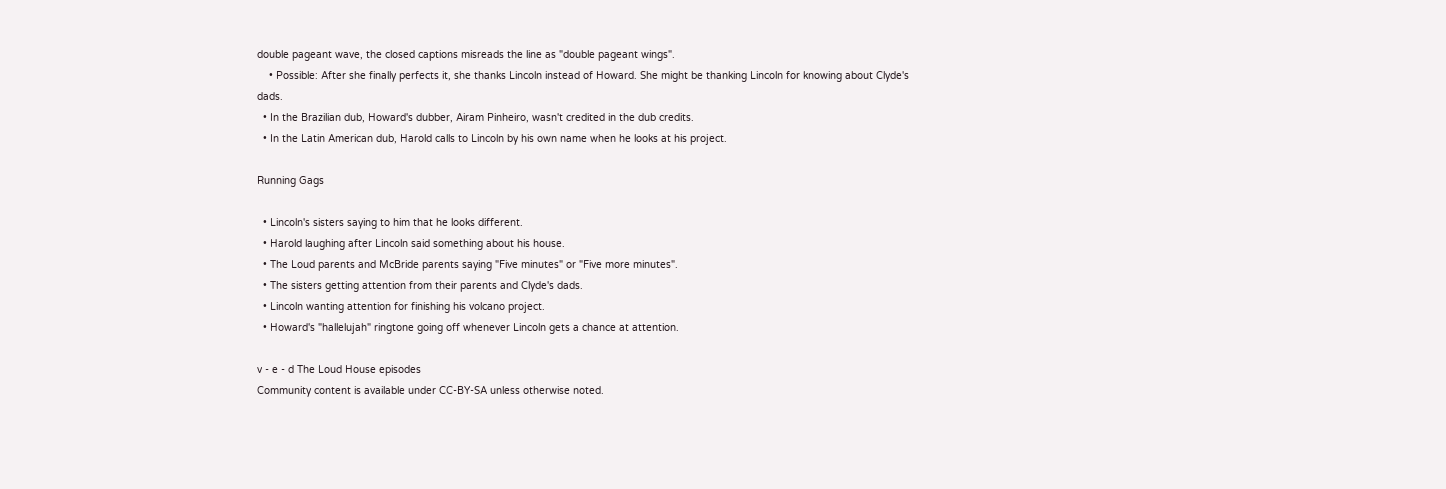double pageant wave, the closed captions misreads the line as "double pageant wings".
    • Possible: After she finally perfects it, she thanks Lincoln instead of Howard. She might be thanking Lincoln for knowing about Clyde's dads.
  • In the Brazilian dub, Howard's dubber, Airam Pinheiro, wasn't credited in the dub credits.
  • In the Latin American dub, Harold calls to Lincoln by his own name when he looks at his project.

Running Gags

  • Lincoln's sisters saying to him that he looks different.
  • Harold laughing after Lincoln said something about his house.
  • The Loud parents and McBride parents saying "Five minutes" or "Five more minutes".
  • The sisters getting attention from their parents and Clyde's dads.
  • Lincoln wanting attention for finishing his volcano project.
  • Howard's "hallelujah" ringtone going off whenever Lincoln gets a chance at attention.

v - e - d The Loud House episodes
Community content is available under CC-BY-SA unless otherwise noted.